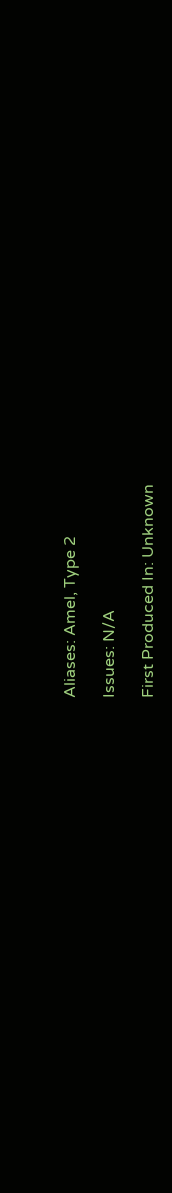Aliases: Amel, Type 2

Issues: N/A

First Produced In: Unknown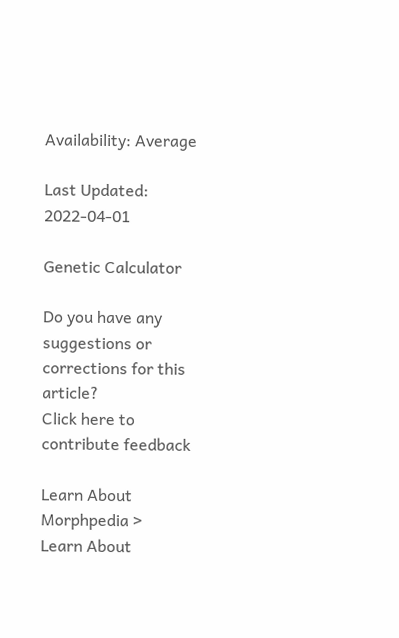Availability: Average

Last Updated: 2022-04-01

Genetic Calculator

Do you have any suggestions or corrections for this article?
Click here to contribute feedback

Learn About Morphpedia >
Learn About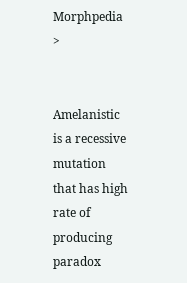Morphpedia >


Amelanistic is a recessive mutation that has high rate of producing paradox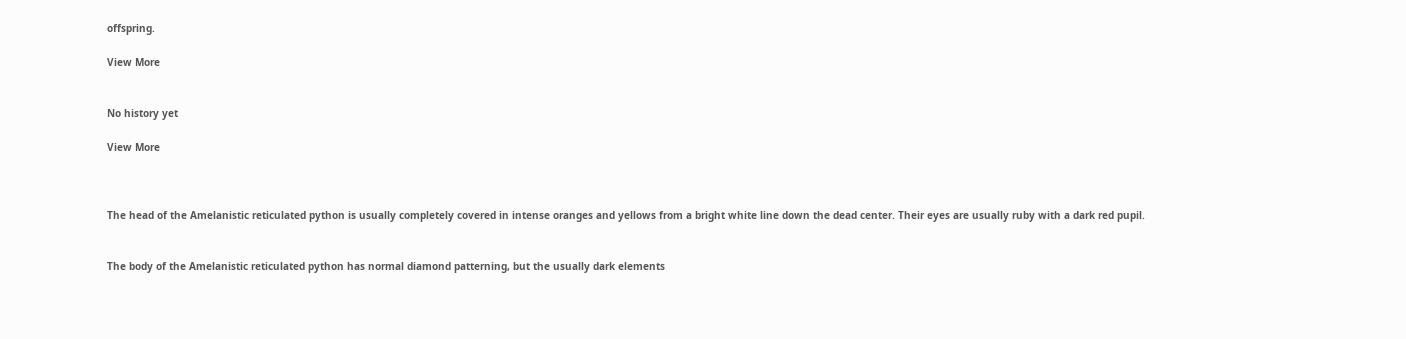offspring.

View More


No history yet

View More



The head of the Amelanistic reticulated python is usually completely covered in intense oranges and yellows from a bright white line down the dead center. Their eyes are usually ruby with a dark red pupil.


The body of the Amelanistic reticulated python has normal diamond patterning, but the usually dark elements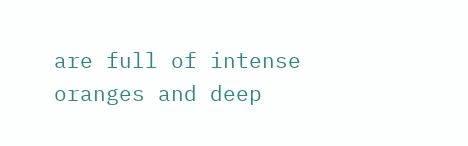are full of intense oranges and deep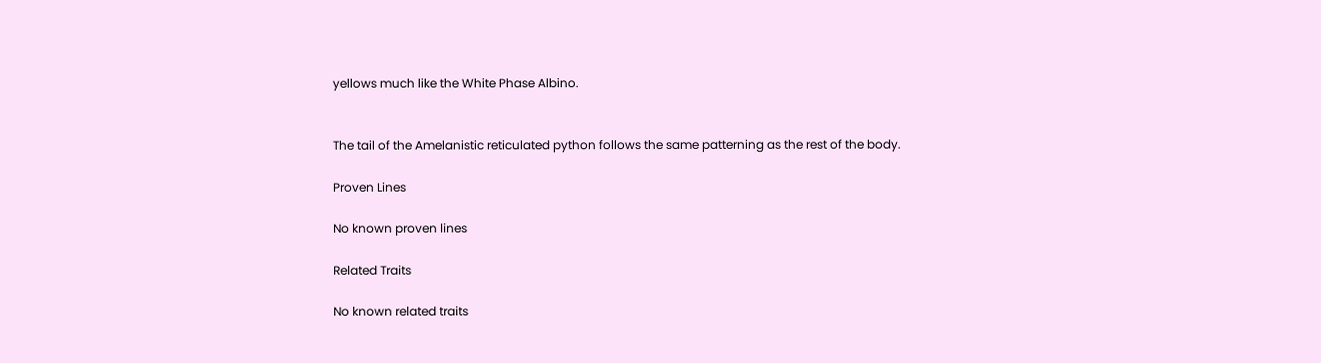yellows much like the White Phase Albino.


The tail of the Amelanistic reticulated python follows the same patterning as the rest of the body.

Proven Lines

No known proven lines

Related Traits

No known related traits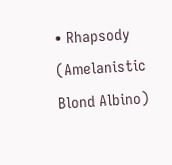• Rhapsody (Amelanistic Blond Albino)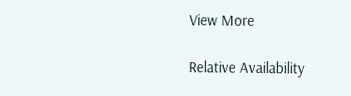View More

Relative Availability